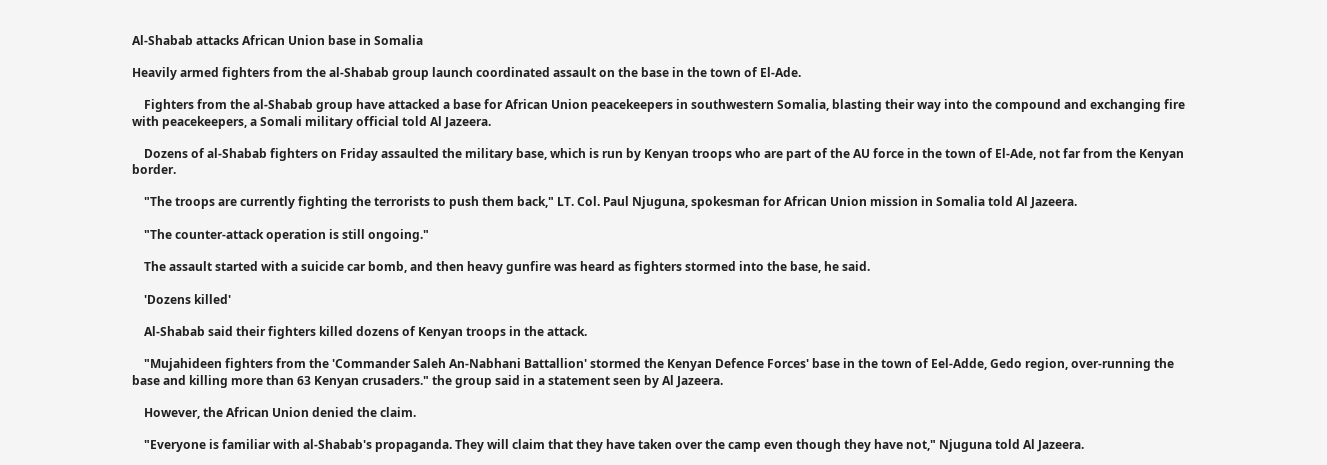Al-Shabab attacks African Union base in Somalia

Heavily armed fighters from the al-Shabab group launch coordinated assault on the base in the town of El-Ade.

    Fighters from the al-Shabab group have attacked a base for African Union peacekeepers in southwestern Somalia, blasting their way into the compound and exchanging fire with peacekeepers, a Somali military official told Al Jazeera.

    Dozens of al-Shabab fighters on Friday assaulted the military base, which is run by Kenyan troops who are part of the AU force in the town of El-Ade, not far from the Kenyan border.

    "The troops are currently fighting the terrorists to push them back," LT. Col. Paul Njuguna, spokesman for African Union mission in Somalia told Al Jazeera.

    "The counter-attack operation is still ongoing."

    The assault started with a suicide car bomb, and then heavy gunfire was heard as fighters stormed into the base, he said.

    'Dozens killed'

    Al-Shabab said their fighters killed dozens of Kenyan troops in the attack.

    "Mujahideen fighters from the 'Commander Saleh An-Nabhani Battallion' stormed the Kenyan Defence Forces' base in the town of Eel-Adde, Gedo region, over-running the base and killing more than 63 Kenyan crusaders." the group said in a statement seen by Al Jazeera.

    However, the African Union denied the claim.

    "Everyone is familiar with al-Shabab's propaganda. They will claim that they have taken over the camp even though they have not," Njuguna told Al Jazeera.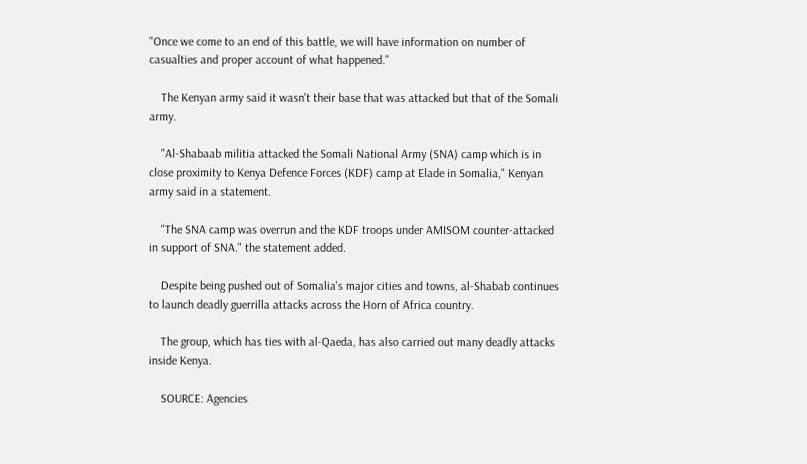"Once we come to an end of this battle, we will have information on number of casualties and proper account of what happened."

    The Kenyan army said it wasn't their base that was attacked but that of the Somali army.

    "Al-Shabaab militia attacked the Somali National Army (SNA) camp which is in close proximity to Kenya Defence Forces (KDF) camp at Elade in Somalia," Kenyan army said in a statement.

    "The SNA camp was overrun and the KDF troops under AMISOM counter-attacked in support of SNA." the statement added.

    Despite being pushed out of Somalia's major cities and towns, al-Shabab continues to launch deadly guerrilla attacks across the Horn of Africa country.

    The group, which has ties with al-Qaeda, has also carried out many deadly attacks inside Kenya.

    SOURCE: Agencies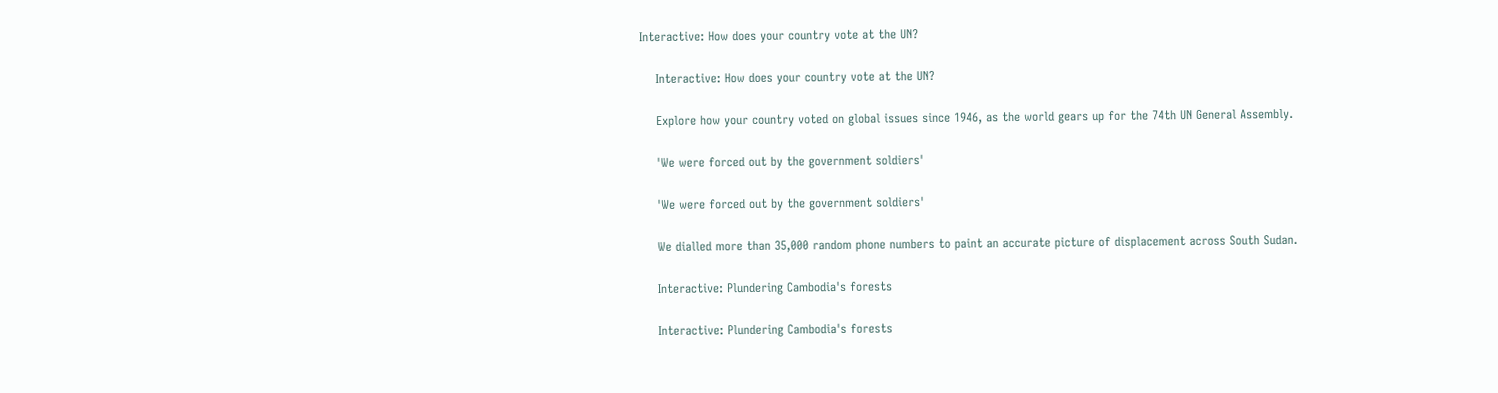Interactive: How does your country vote at the UN?

    Interactive: How does your country vote at the UN?

    Explore how your country voted on global issues since 1946, as the world gears up for the 74th UN General Assembly.

    'We were forced out by the government soldiers'

    'We were forced out by the government soldiers'

    We dialled more than 35,000 random phone numbers to paint an accurate picture of displacement across South Sudan.

    Interactive: Plundering Cambodia's forests

    Interactive: Plundering Cambodia's forests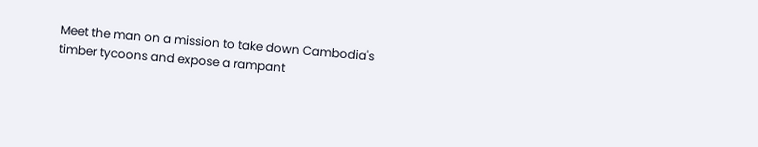Meet the man on a mission to take down Cambodia's timber tycoons and expose a rampant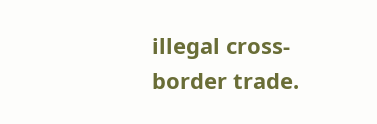illegal cross-border trade.